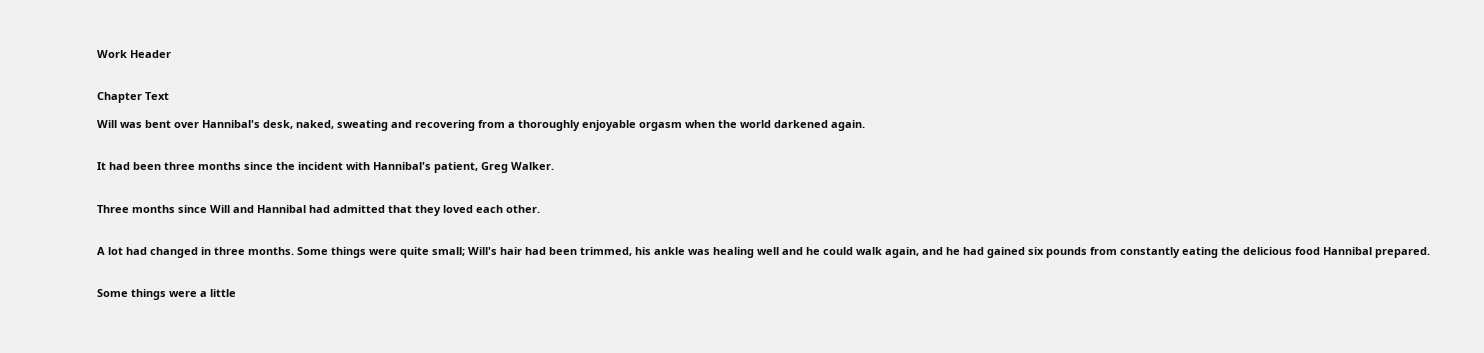Work Header


Chapter Text

Will was bent over Hannibal's desk, naked, sweating and recovering from a thoroughly enjoyable orgasm when the world darkened again.


It had been three months since the incident with Hannibal's patient, Greg Walker.


Three months since Will and Hannibal had admitted that they loved each other.


A lot had changed in three months. Some things were quite small; Will's hair had been trimmed, his ankle was healing well and he could walk again, and he had gained six pounds from constantly eating the delicious food Hannibal prepared.


Some things were a little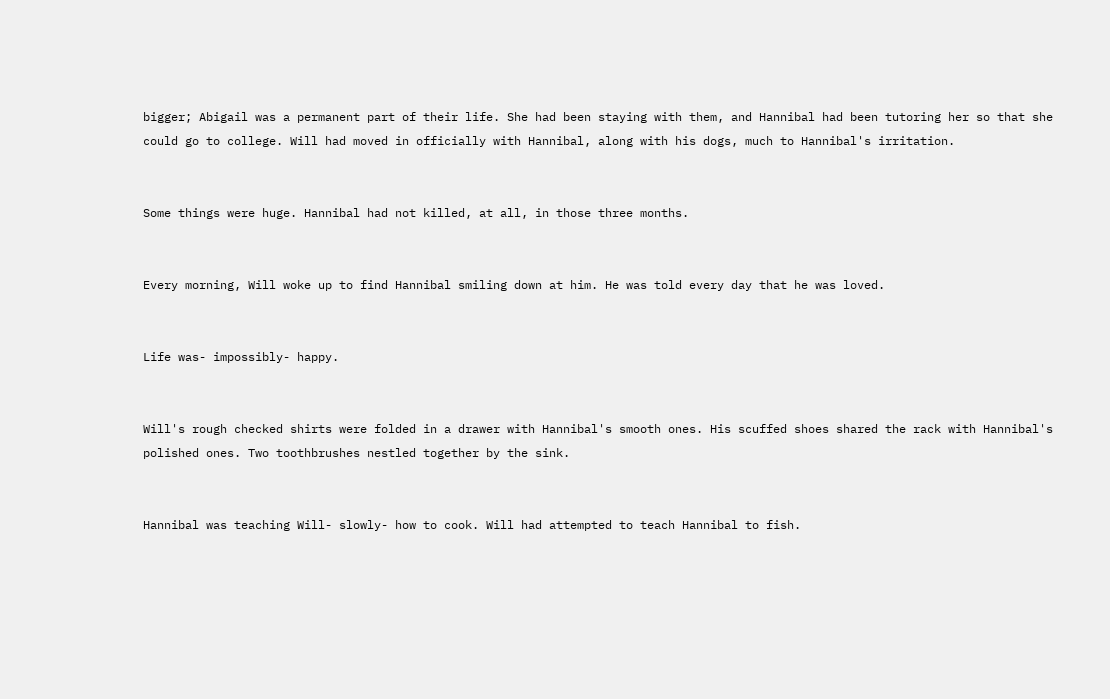bigger; Abigail was a permanent part of their life. She had been staying with them, and Hannibal had been tutoring her so that she could go to college. Will had moved in officially with Hannibal, along with his dogs, much to Hannibal's irritation.


Some things were huge. Hannibal had not killed, at all, in those three months.


Every morning, Will woke up to find Hannibal smiling down at him. He was told every day that he was loved.


Life was- impossibly- happy.


Will's rough checked shirts were folded in a drawer with Hannibal's smooth ones. His scuffed shoes shared the rack with Hannibal's polished ones. Two toothbrushes nestled together by the sink.


Hannibal was teaching Will- slowly- how to cook. Will had attempted to teach Hannibal to fish.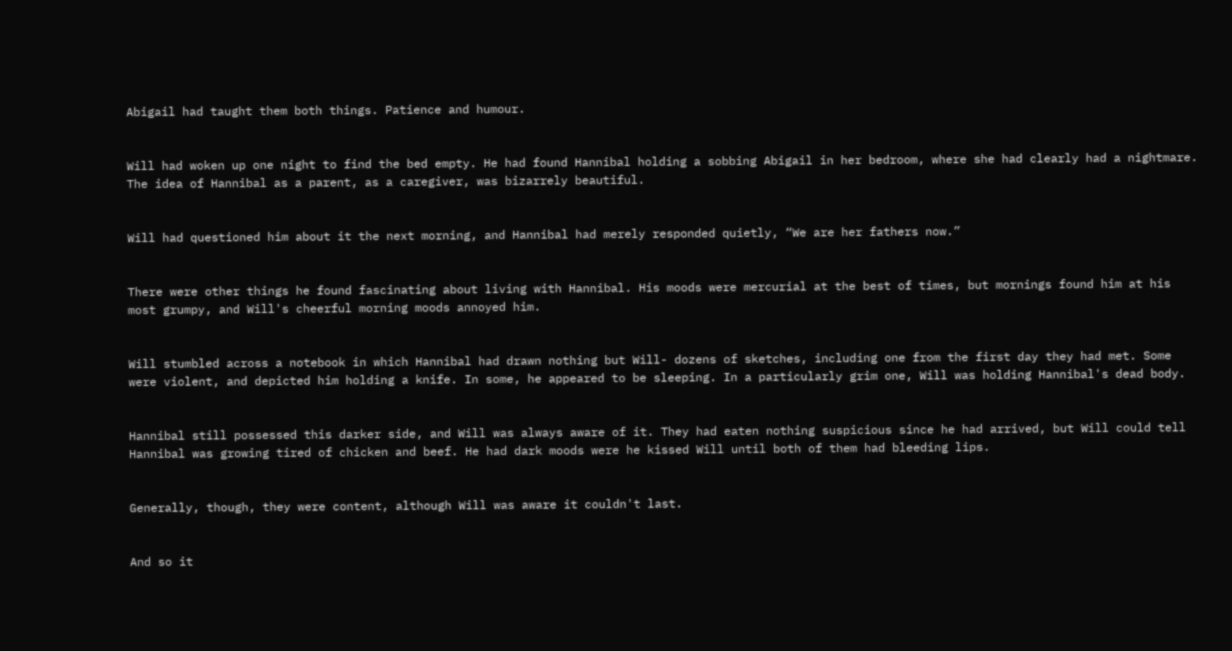Abigail had taught them both things. Patience and humour.


Will had woken up one night to find the bed empty. He had found Hannibal holding a sobbing Abigail in her bedroom, where she had clearly had a nightmare. The idea of Hannibal as a parent, as a caregiver, was bizarrely beautiful.


Will had questioned him about it the next morning, and Hannibal had merely responded quietly, “We are her fathers now.”


There were other things he found fascinating about living with Hannibal. His moods were mercurial at the best of times, but mornings found him at his most grumpy, and Will's cheerful morning moods annoyed him.


Will stumbled across a notebook in which Hannibal had drawn nothing but Will- dozens of sketches, including one from the first day they had met. Some were violent, and depicted him holding a knife. In some, he appeared to be sleeping. In a particularly grim one, Will was holding Hannibal's dead body.


Hannibal still possessed this darker side, and Will was always aware of it. They had eaten nothing suspicious since he had arrived, but Will could tell Hannibal was growing tired of chicken and beef. He had dark moods were he kissed Will until both of them had bleeding lips.


Generally, though, they were content, although Will was aware it couldn't last.


And so it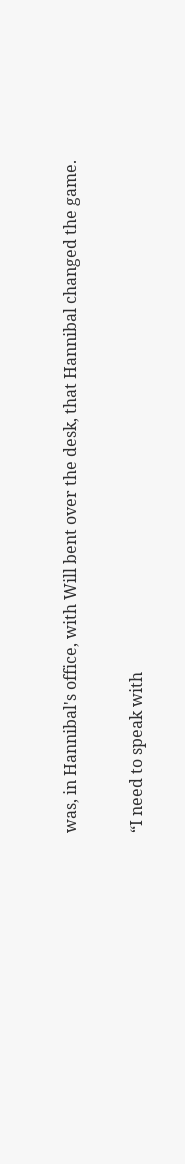was, in Hannibal's office, with Will bent over the desk, that Hannibal changed the game.


“I need to speak with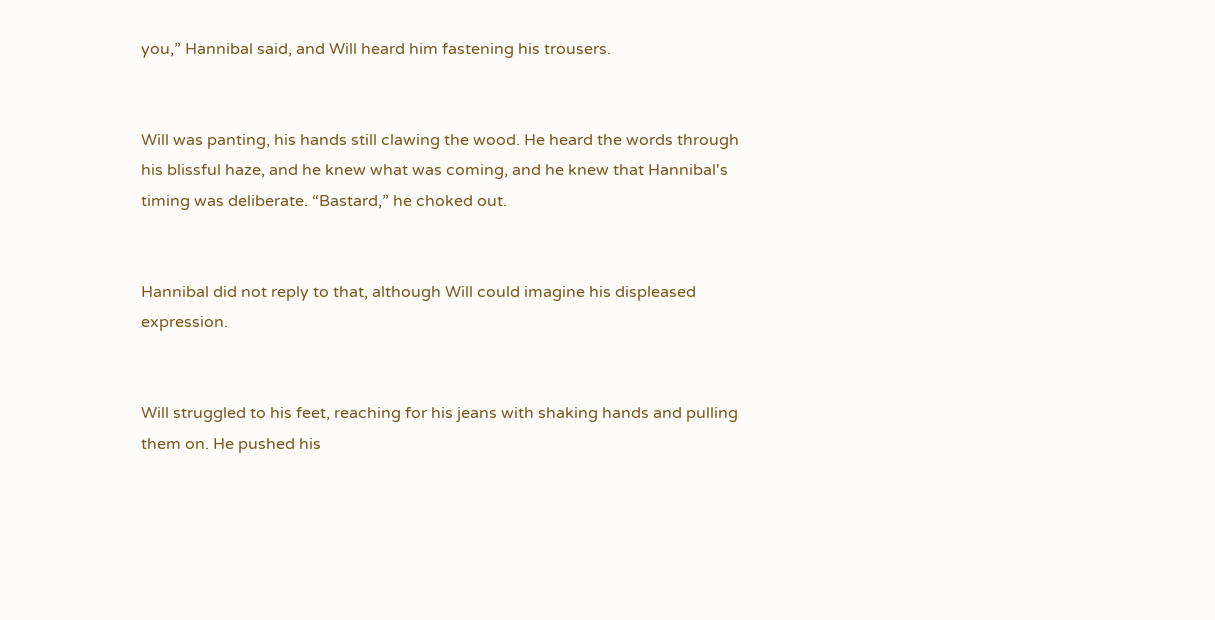you,” Hannibal said, and Will heard him fastening his trousers.


Will was panting, his hands still clawing the wood. He heard the words through his blissful haze, and he knew what was coming, and he knew that Hannibal's timing was deliberate. “Bastard,” he choked out.


Hannibal did not reply to that, although Will could imagine his displeased expression.


Will struggled to his feet, reaching for his jeans with shaking hands and pulling them on. He pushed his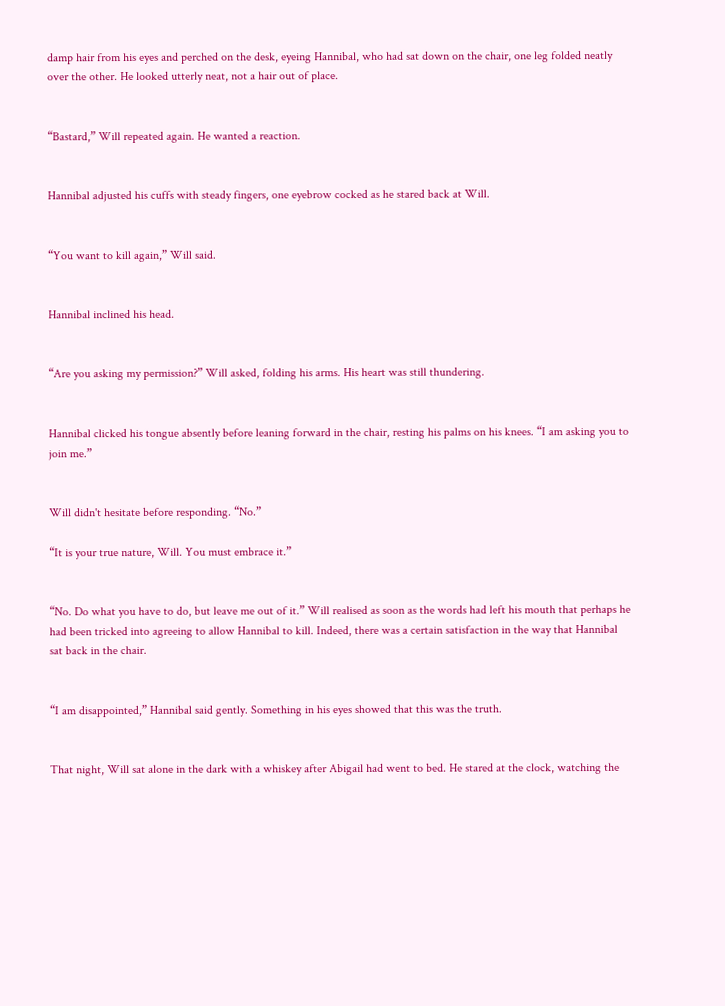damp hair from his eyes and perched on the desk, eyeing Hannibal, who had sat down on the chair, one leg folded neatly over the other. He looked utterly neat, not a hair out of place.


“Bastard,” Will repeated again. He wanted a reaction.


Hannibal adjusted his cuffs with steady fingers, one eyebrow cocked as he stared back at Will.


“You want to kill again,” Will said.


Hannibal inclined his head.


“Are you asking my permission?” Will asked, folding his arms. His heart was still thundering.


Hannibal clicked his tongue absently before leaning forward in the chair, resting his palms on his knees. “I am asking you to join me.”


Will didn't hesitate before responding. “No.”

“It is your true nature, Will. You must embrace it.”


“No. Do what you have to do, but leave me out of it.” Will realised as soon as the words had left his mouth that perhaps he had been tricked into agreeing to allow Hannibal to kill. Indeed, there was a certain satisfaction in the way that Hannibal sat back in the chair.


“I am disappointed,” Hannibal said gently. Something in his eyes showed that this was the truth.


That night, Will sat alone in the dark with a whiskey after Abigail had went to bed. He stared at the clock, watching the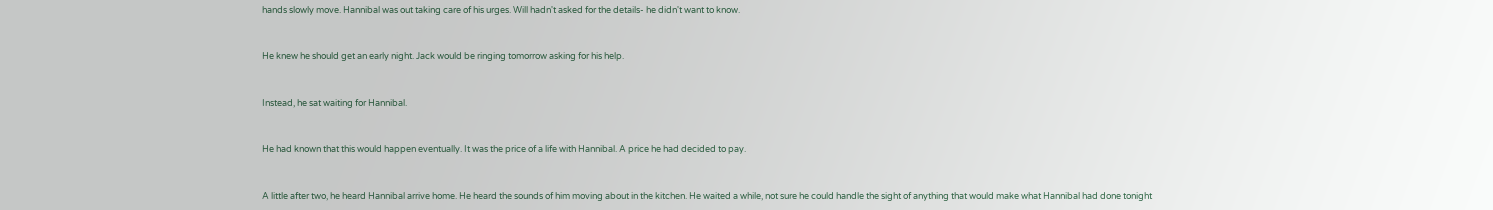hands slowly move. Hannibal was out taking care of his urges. Will hadn't asked for the details- he didn't want to know.


He knew he should get an early night. Jack would be ringing tomorrow asking for his help.


Instead, he sat waiting for Hannibal.


He had known that this would happen eventually. It was the price of a life with Hannibal. A price he had decided to pay.


A little after two, he heard Hannibal arrive home. He heard the sounds of him moving about in the kitchen. He waited a while, not sure he could handle the sight of anything that would make what Hannibal had done tonight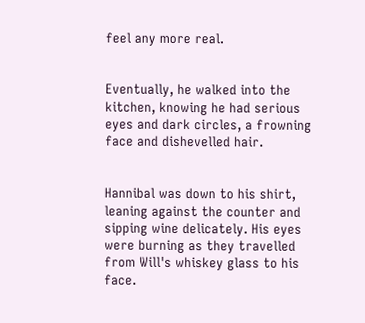feel any more real.


Eventually, he walked into the kitchen, knowing he had serious eyes and dark circles, a frowning face and dishevelled hair.


Hannibal was down to his shirt, leaning against the counter and sipping wine delicately. His eyes were burning as they travelled from Will's whiskey glass to his face.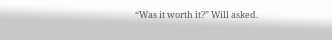“Was it worth it?” Will asked.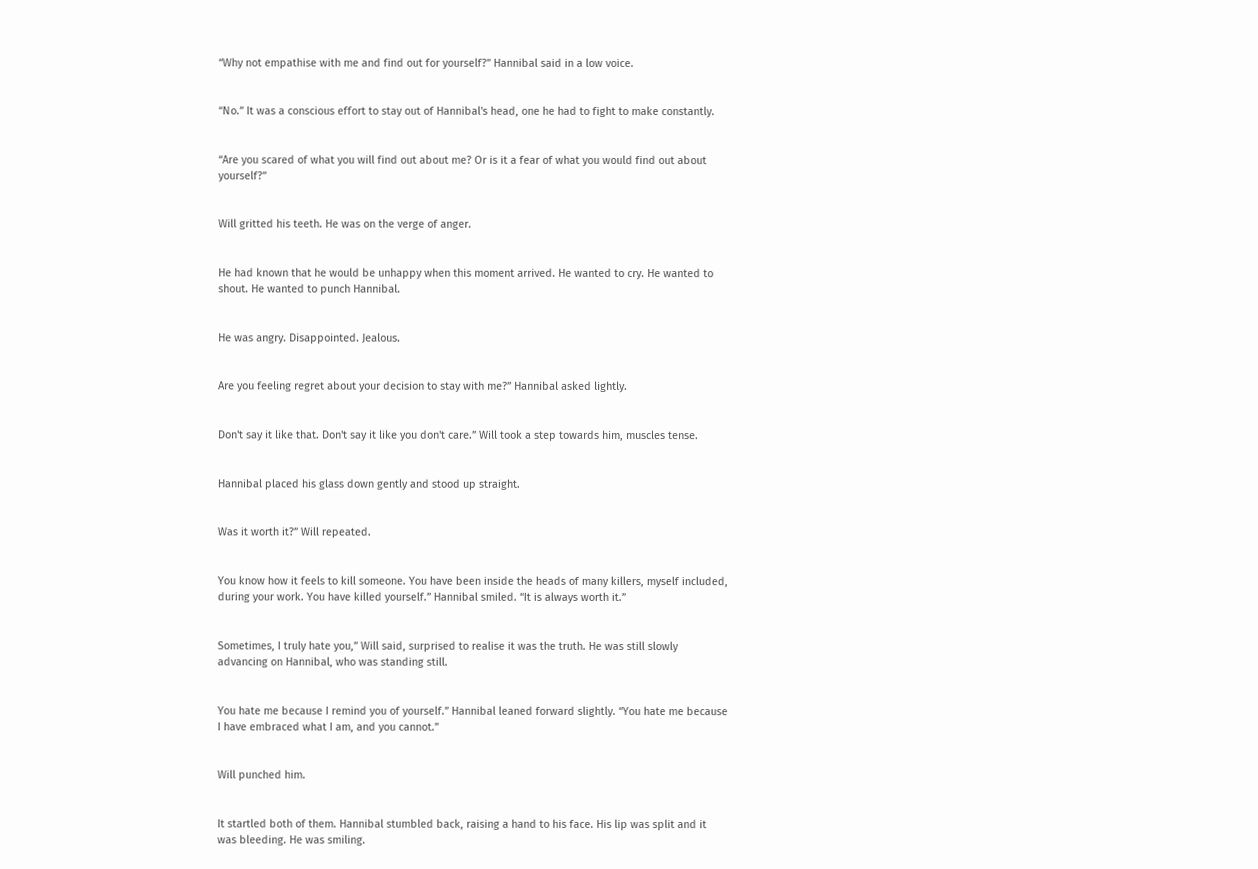“Why not empathise with me and find out for yourself?” Hannibal said in a low voice.


“No.” It was a conscious effort to stay out of Hannibal's head, one he had to fight to make constantly.


“Are you scared of what you will find out about me? Or is it a fear of what you would find out about yourself?”


Will gritted his teeth. He was on the verge of anger.


He had known that he would be unhappy when this moment arrived. He wanted to cry. He wanted to shout. He wanted to punch Hannibal.


He was angry. Disappointed. Jealous.


Are you feeling regret about your decision to stay with me?” Hannibal asked lightly.


Don't say it like that. Don't say it like you don't care.” Will took a step towards him, muscles tense.


Hannibal placed his glass down gently and stood up straight.


Was it worth it?” Will repeated.


You know how it feels to kill someone. You have been inside the heads of many killers, myself included, during your work. You have killed yourself.” Hannibal smiled. “It is always worth it.”


Sometimes, I truly hate you,” Will said, surprised to realise it was the truth. He was still slowly advancing on Hannibal, who was standing still.


You hate me because I remind you of yourself.” Hannibal leaned forward slightly. “You hate me because I have embraced what I am, and you cannot.”


Will punched him.


It startled both of them. Hannibal stumbled back, raising a hand to his face. His lip was split and it was bleeding. He was smiling.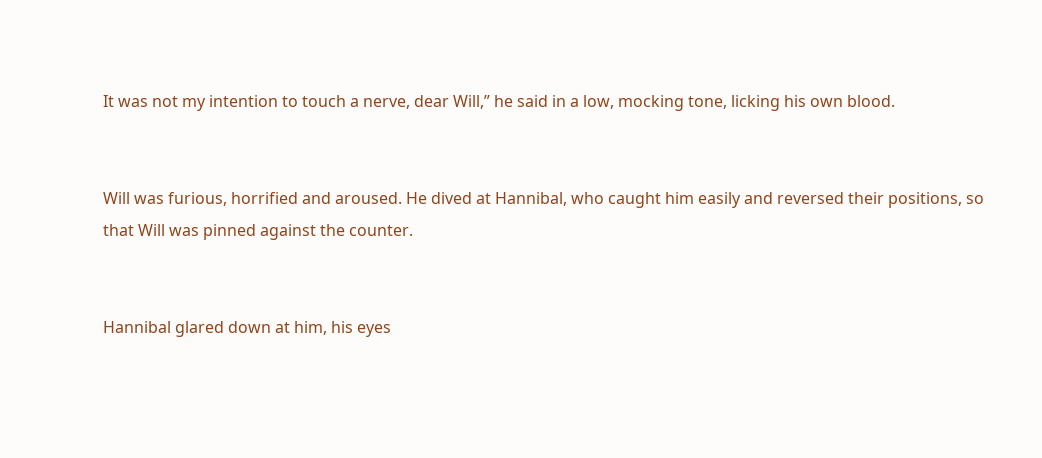It was not my intention to touch a nerve, dear Will,” he said in a low, mocking tone, licking his own blood.


Will was furious, horrified and aroused. He dived at Hannibal, who caught him easily and reversed their positions, so that Will was pinned against the counter.


Hannibal glared down at him, his eyes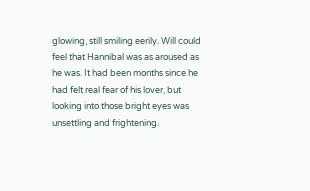glowing, still smiling eerily. Will could feel that Hannibal was as aroused as he was. It had been months since he had felt real fear of his lover, but looking into those bright eyes was unsettling and frightening.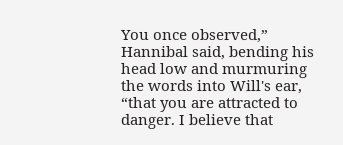You once observed,” Hannibal said, bending his head low and murmuring the words into Will's ear, “that you are attracted to danger. I believe that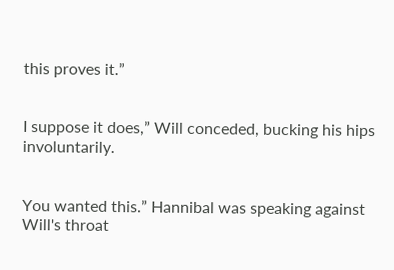this proves it.”


I suppose it does,” Will conceded, bucking his hips involuntarily.


You wanted this.” Hannibal was speaking against Will's throat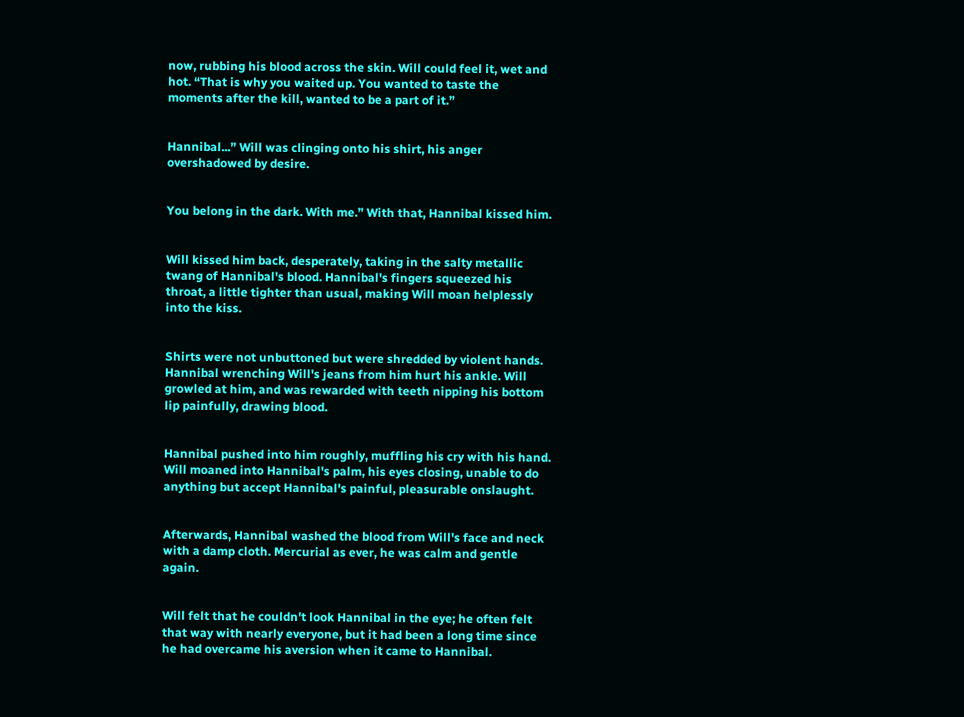now, rubbing his blood across the skin. Will could feel it, wet and hot. “That is why you waited up. You wanted to taste the moments after the kill, wanted to be a part of it.”


Hannibal...” Will was clinging onto his shirt, his anger overshadowed by desire.


You belong in the dark. With me.” With that, Hannibal kissed him.


Will kissed him back, desperately, taking in the salty metallic twang of Hannibal's blood. Hannibal's fingers squeezed his throat, a little tighter than usual, making Will moan helplessly into the kiss.


Shirts were not unbuttoned but were shredded by violent hands. Hannibal wrenching Will's jeans from him hurt his ankle. Will growled at him, and was rewarded with teeth nipping his bottom lip painfully, drawing blood.


Hannibal pushed into him roughly, muffling his cry with his hand. Will moaned into Hannibal's palm, his eyes closing, unable to do anything but accept Hannibal's painful, pleasurable onslaught.


Afterwards, Hannibal washed the blood from Will's face and neck with a damp cloth. Mercurial as ever, he was calm and gentle again.


Will felt that he couldn't look Hannibal in the eye; he often felt that way with nearly everyone, but it had been a long time since he had overcame his aversion when it came to Hannibal.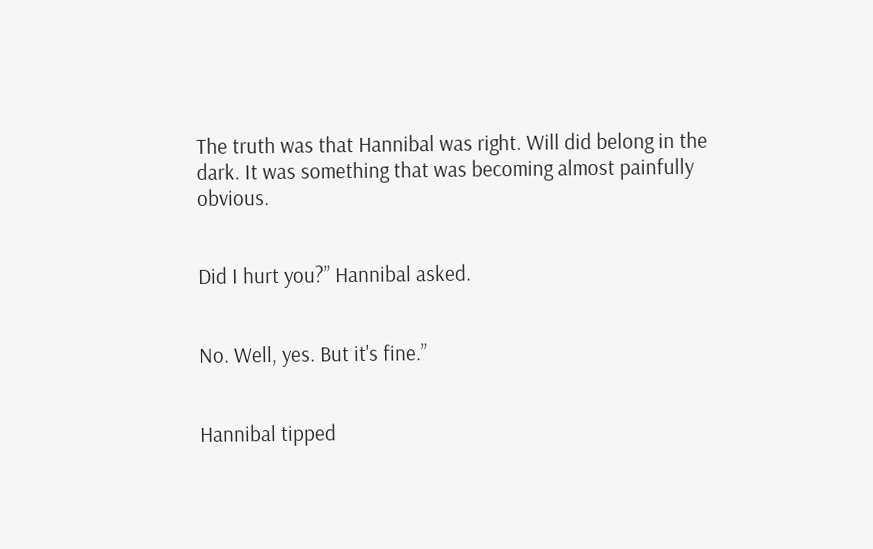The truth was that Hannibal was right. Will did belong in the dark. It was something that was becoming almost painfully obvious.


Did I hurt you?” Hannibal asked.


No. Well, yes. But it's fine.”


Hannibal tipped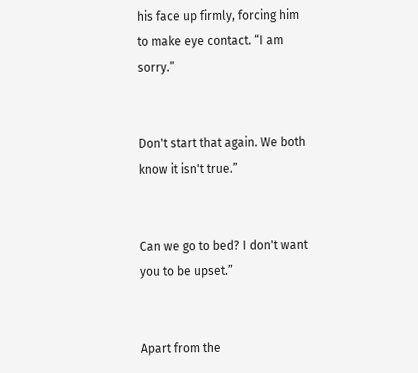his face up firmly, forcing him to make eye contact. “I am sorry.”


Don't start that again. We both know it isn't true.”


Can we go to bed? I don't want you to be upset.”


Apart from the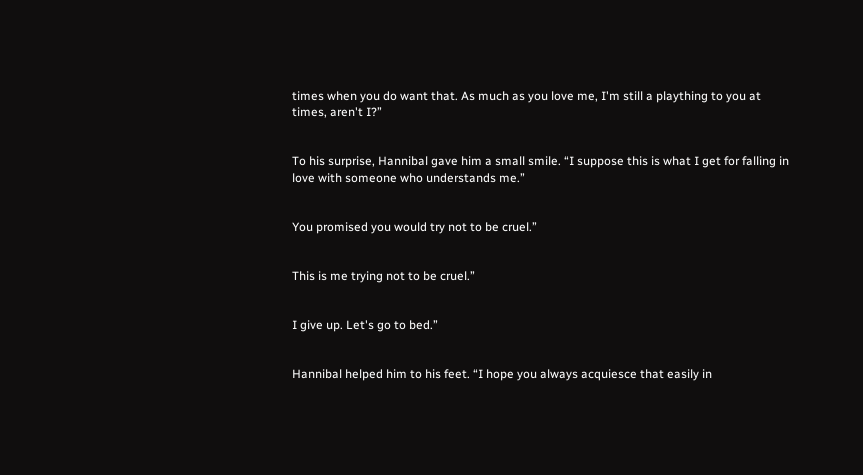times when you do want that. As much as you love me, I'm still a plaything to you at times, aren't I?”


To his surprise, Hannibal gave him a small smile. “I suppose this is what I get for falling in love with someone who understands me.”


You promised you would try not to be cruel.”


This is me trying not to be cruel.”


I give up. Let's go to bed.”


Hannibal helped him to his feet. “I hope you always acquiesce that easily in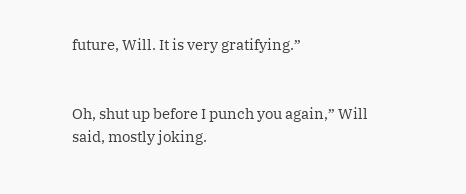future, Will. It is very gratifying.”


Oh, shut up before I punch you again,” Will said, mostly joking.